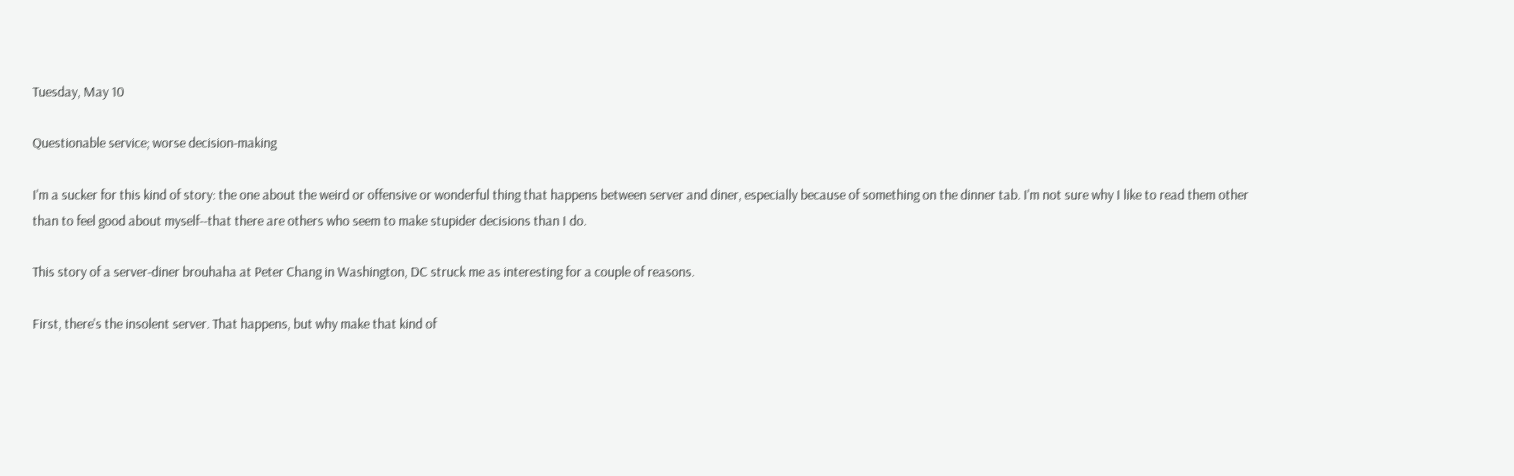Tuesday, May 10

Questionable service; worse decision-making

I'm a sucker for this kind of story: the one about the weird or offensive or wonderful thing that happens between server and diner, especially because of something on the dinner tab. I'm not sure why I like to read them other than to feel good about myself--that there are others who seem to make stupider decisions than I do.

This story of a server-diner brouhaha at Peter Chang in Washington, DC struck me as interesting for a couple of reasons.

First, there's the insolent server. That happens, but why make that kind of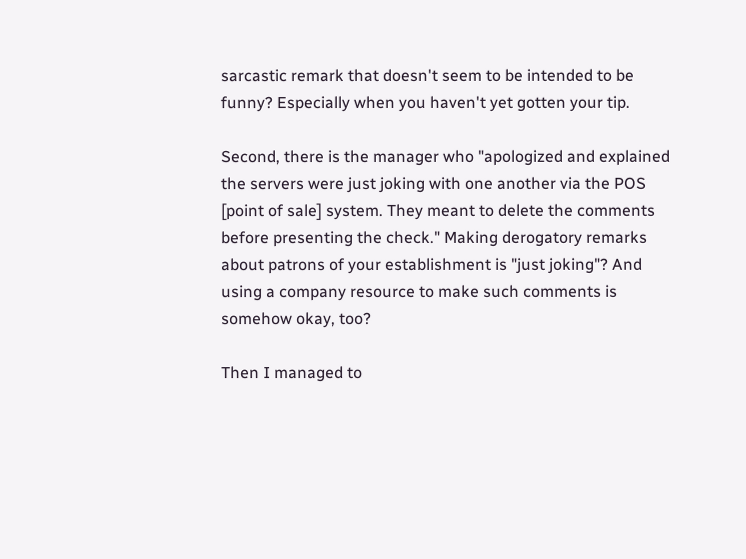sarcastic remark that doesn't seem to be intended to be funny? Especially when you haven't yet gotten your tip.

Second, there is the manager who "apologized and explained the servers were just joking with one another via the POS [point of sale] system. They meant to delete the comments before presenting the check." Making derogatory remarks about patrons of your establishment is "just joking"? And using a company resource to make such comments is somehow okay, too?

Then I managed to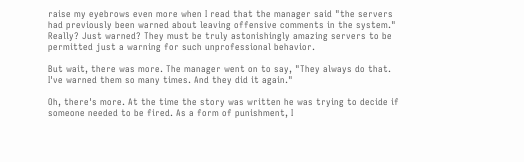raise my eyebrows even more when I read that the manager said "the servers had previously been warned about leaving offensive comments in the system." Really? Just warned? They must be truly astonishingly amazing servers to be permitted just a warning for such unprofessional behavior.

But wait, there was more. The manager went on to say, "They always do that. I've warned them so many times. And they did it again."

Oh, there's more. At the time the story was written he was trying to decide if someone needed to be fired. As a form of punishment, I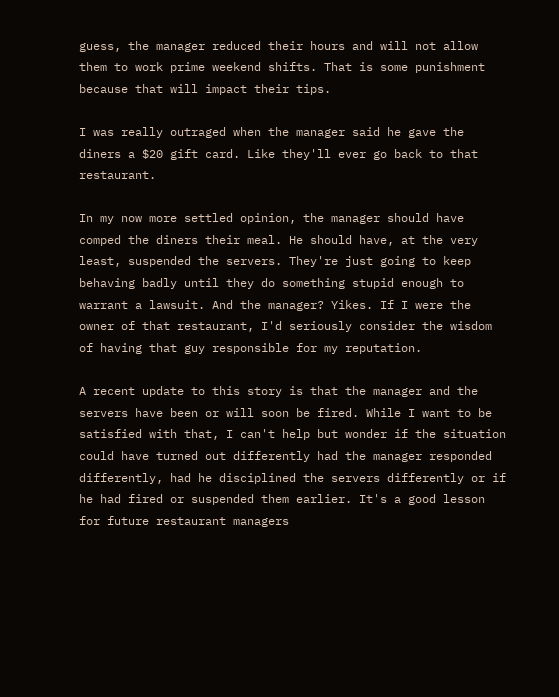guess, the manager reduced their hours and will not allow them to work prime weekend shifts. That is some punishment because that will impact their tips.

I was really outraged when the manager said he gave the diners a $20 gift card. Like they'll ever go back to that restaurant.

In my now more settled opinion, the manager should have comped the diners their meal. He should have, at the very least, suspended the servers. They're just going to keep behaving badly until they do something stupid enough to warrant a lawsuit. And the manager? Yikes. If I were the owner of that restaurant, I'd seriously consider the wisdom of having that guy responsible for my reputation.

A recent update to this story is that the manager and the servers have been or will soon be fired. While I want to be satisfied with that, I can't help but wonder if the situation could have turned out differently had the manager responded differently, had he disciplined the servers differently or if he had fired or suspended them earlier. It's a good lesson for future restaurant managers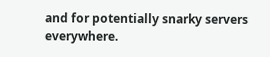and for potentially snarky servers everywhere.